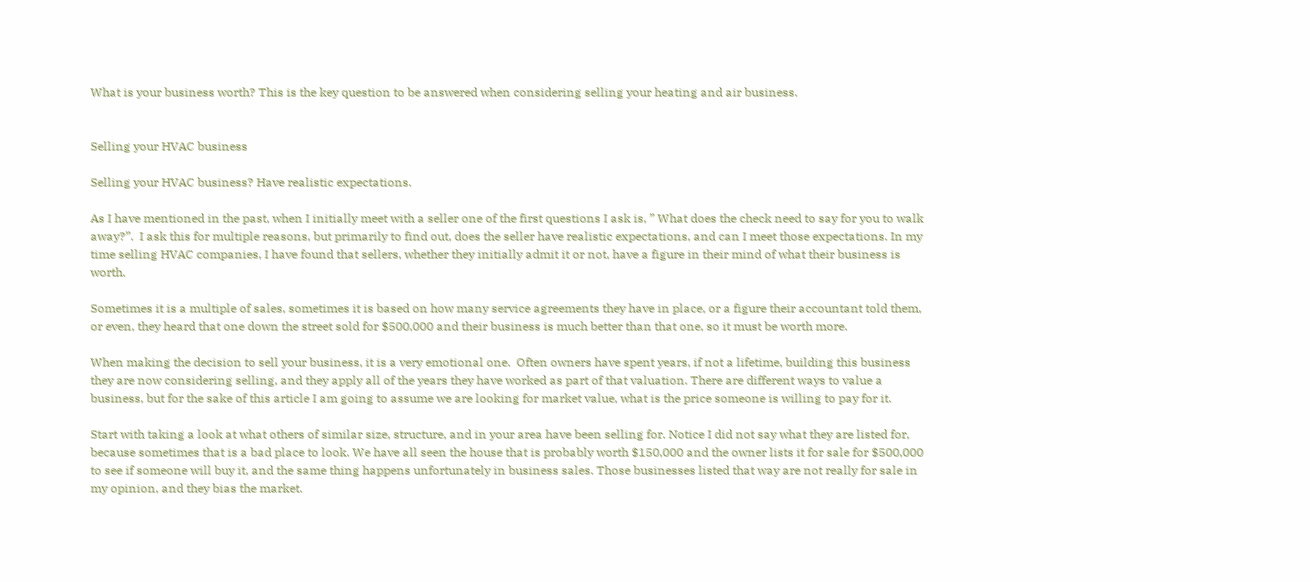What is your business worth? This is the key question to be answered when considering selling your heating and air business.


Selling your HVAC business

Selling your HVAC business? Have realistic expectations.

As I have mentioned in the past, when I initially meet with a seller one of the first questions I ask is, ” What does the check need to say for you to walk away?”.  I ask this for multiple reasons, but primarily to find out, does the seller have realistic expectations, and can I meet those expectations. In my time selling HVAC companies, I have found that sellers, whether they initially admit it or not, have a figure in their mind of what their business is worth.

Sometimes it is a multiple of sales, sometimes it is based on how many service agreements they have in place, or a figure their accountant told them, or even, they heard that one down the street sold for $500,000 and their business is much better than that one, so it must be worth more.

When making the decision to sell your business, it is a very emotional one.  Often owners have spent years, if not a lifetime, building this business they are now considering selling, and they apply all of the years they have worked as part of that valuation. There are different ways to value a business, but for the sake of this article I am going to assume we are looking for market value, what is the price someone is willing to pay for it.

Start with taking a look at what others of similar size, structure, and in your area have been selling for. Notice I did not say what they are listed for, because sometimes that is a bad place to look. We have all seen the house that is probably worth $150,000 and the owner lists it for sale for $500,000 to see if someone will buy it, and the same thing happens unfortunately in business sales. Those businesses listed that way are not really for sale in my opinion, and they bias the market.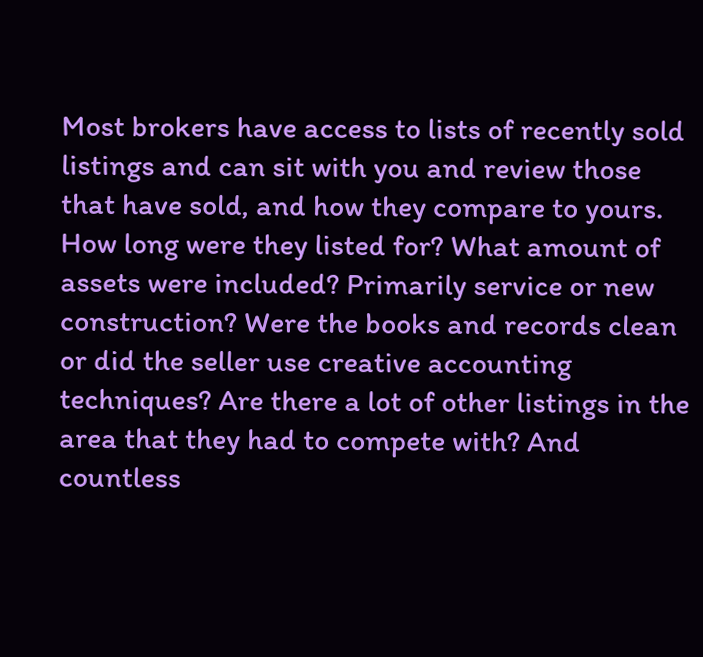Most brokers have access to lists of recently sold listings and can sit with you and review those that have sold, and how they compare to yours. How long were they listed for? What amount of assets were included? Primarily service or new construction? Were the books and records clean or did the seller use creative accounting techniques? Are there a lot of other listings in the area that they had to compete with? And countless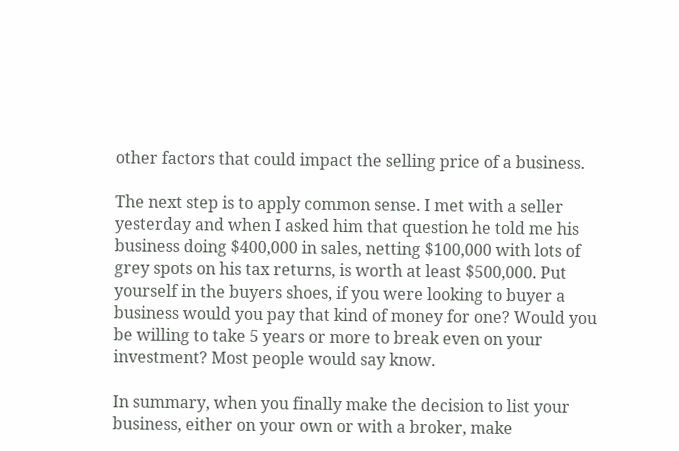other factors that could impact the selling price of a business.

The next step is to apply common sense. I met with a seller yesterday and when I asked him that question he told me his business doing $400,000 in sales, netting $100,000 with lots of grey spots on his tax returns, is worth at least $500,000. Put yourself in the buyers shoes, if you were looking to buyer a business would you pay that kind of money for one? Would you be willing to take 5 years or more to break even on your investment? Most people would say know.

In summary, when you finally make the decision to list your business, either on your own or with a broker, make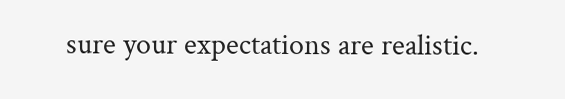sure your expectations are realistic.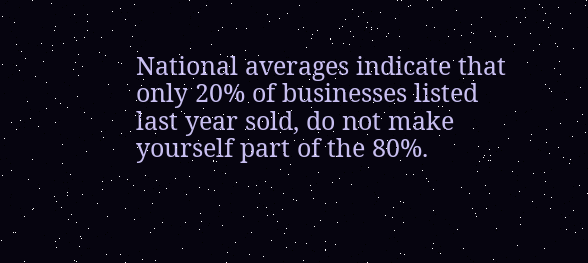National averages indicate that only 20% of businesses listed last year sold, do not make yourself part of the 80%.